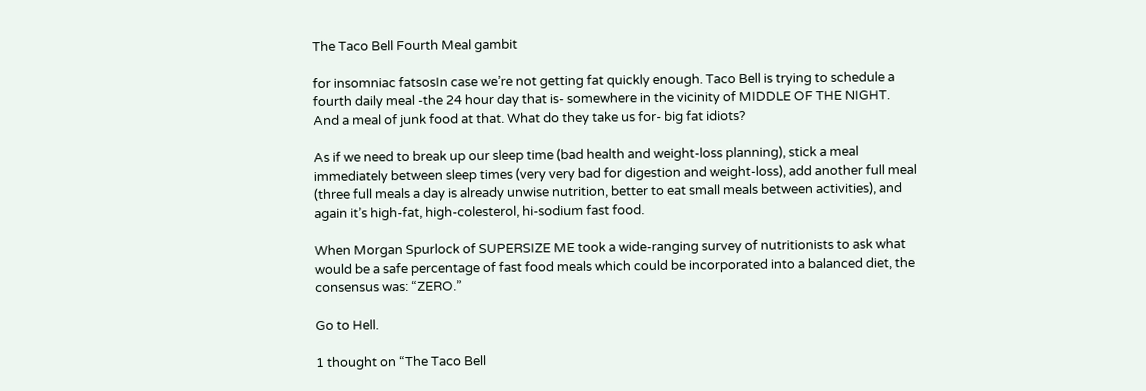The Taco Bell Fourth Meal gambit

for insomniac fatsosIn case we’re not getting fat quickly enough. Taco Bell is trying to schedule a fourth daily meal -the 24 hour day that is- somewhere in the vicinity of MIDDLE OF THE NIGHT.
And a meal of junk food at that. What do they take us for- big fat idiots?

As if we need to break up our sleep time (bad health and weight-loss planning), stick a meal immediately between sleep times (very very bad for digestion and weight-loss), add another full meal (three full meals a day is already unwise nutrition, better to eat small meals between activities), and again it’s high-fat, high-colesterol, hi-sodium fast food.

When Morgan Spurlock of SUPERSIZE ME took a wide-ranging survey of nutritionists to ask what would be a safe percentage of fast food meals which could be incorporated into a balanced diet, the consensus was: “ZERO.”

Go to Hell.

1 thought on “The Taco Bell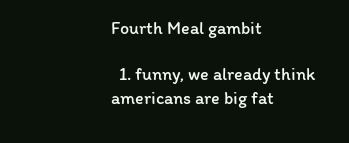Fourth Meal gambit

  1. funny, we already think americans are big fat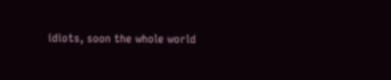idiots, soon the whole world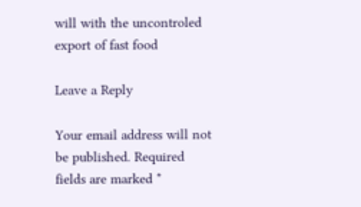will with the uncontroled export of fast food

Leave a Reply

Your email address will not be published. Required fields are marked *